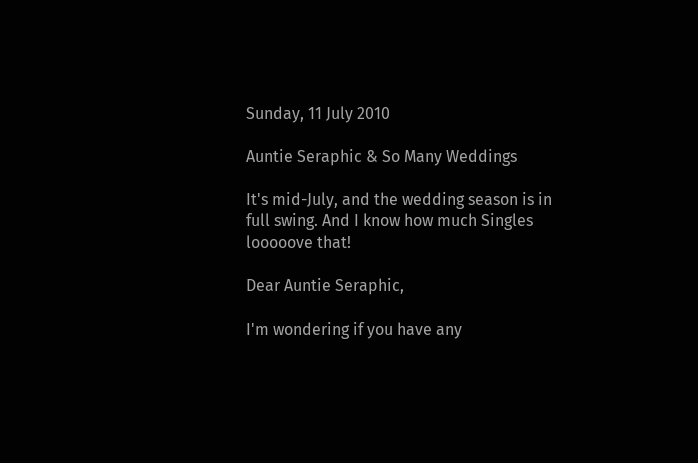Sunday, 11 July 2010

Auntie Seraphic & So Many Weddings

It's mid-July, and the wedding season is in full swing. And I know how much Singles looooove that!

Dear Auntie Seraphic,

I'm wondering if you have any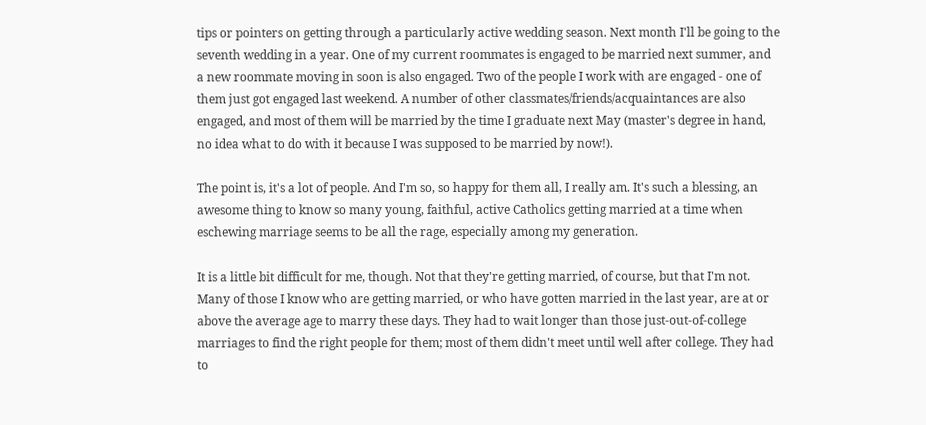tips or pointers on getting through a particularly active wedding season. Next month I'll be going to the seventh wedding in a year. One of my current roommates is engaged to be married next summer, and a new roommate moving in soon is also engaged. Two of the people I work with are engaged - one of them just got engaged last weekend. A number of other classmates/friends/acquaintances are also engaged, and most of them will be married by the time I graduate next May (master's degree in hand, no idea what to do with it because I was supposed to be married by now!).

The point is, it's a lot of people. And I'm so, so happy for them all, I really am. It's such a blessing, an awesome thing to know so many young, faithful, active Catholics getting married at a time when eschewing marriage seems to be all the rage, especially among my generation.

It is a little bit difficult for me, though. Not that they're getting married, of course, but that I'm not. Many of those I know who are getting married, or who have gotten married in the last year, are at or above the average age to marry these days. They had to wait longer than those just-out-of-college marriages to find the right people for them; most of them didn't meet until well after college. They had to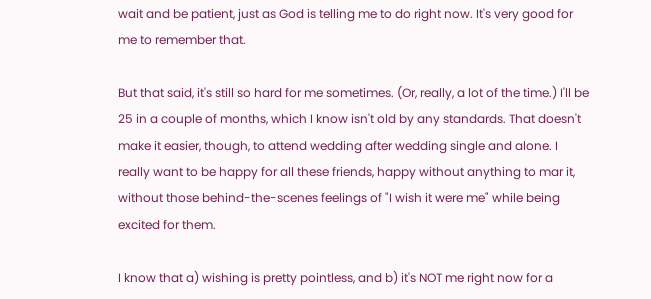wait and be patient, just as God is telling me to do right now. It's very good for me to remember that.

But that said, it's still so hard for me sometimes. (Or, really, a lot of the time.) I'll be 25 in a couple of months, which I know isn't old by any standards. That doesn't make it easier, though, to attend wedding after wedding single and alone. I really want to be happy for all these friends, happy without anything to mar it, without those behind-the-scenes feelings of "I wish it were me" while being excited for them.

I know that a) wishing is pretty pointless, and b) it's NOT me right now for a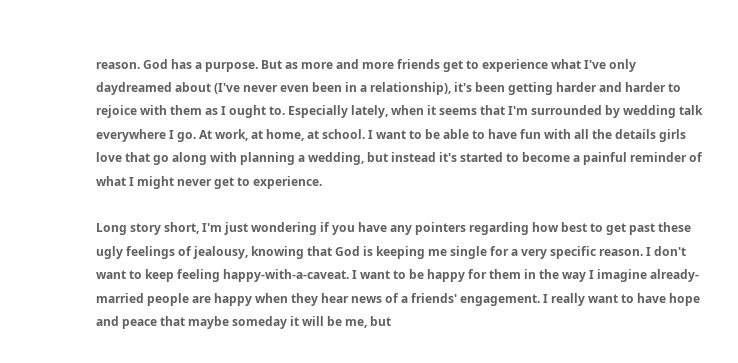reason. God has a purpose. But as more and more friends get to experience what I've only daydreamed about (I've never even been in a relationship), it's been getting harder and harder to rejoice with them as I ought to. Especially lately, when it seems that I'm surrounded by wedding talk everywhere I go. At work, at home, at school. I want to be able to have fun with all the details girls love that go along with planning a wedding, but instead it's started to become a painful reminder of what I might never get to experience.

Long story short, I'm just wondering if you have any pointers regarding how best to get past these ugly feelings of jealousy, knowing that God is keeping me single for a very specific reason. I don't want to keep feeling happy-with-a-caveat. I want to be happy for them in the way I imagine already-married people are happy when they hear news of a friends' engagement. I really want to have hope and peace that maybe someday it will be me, but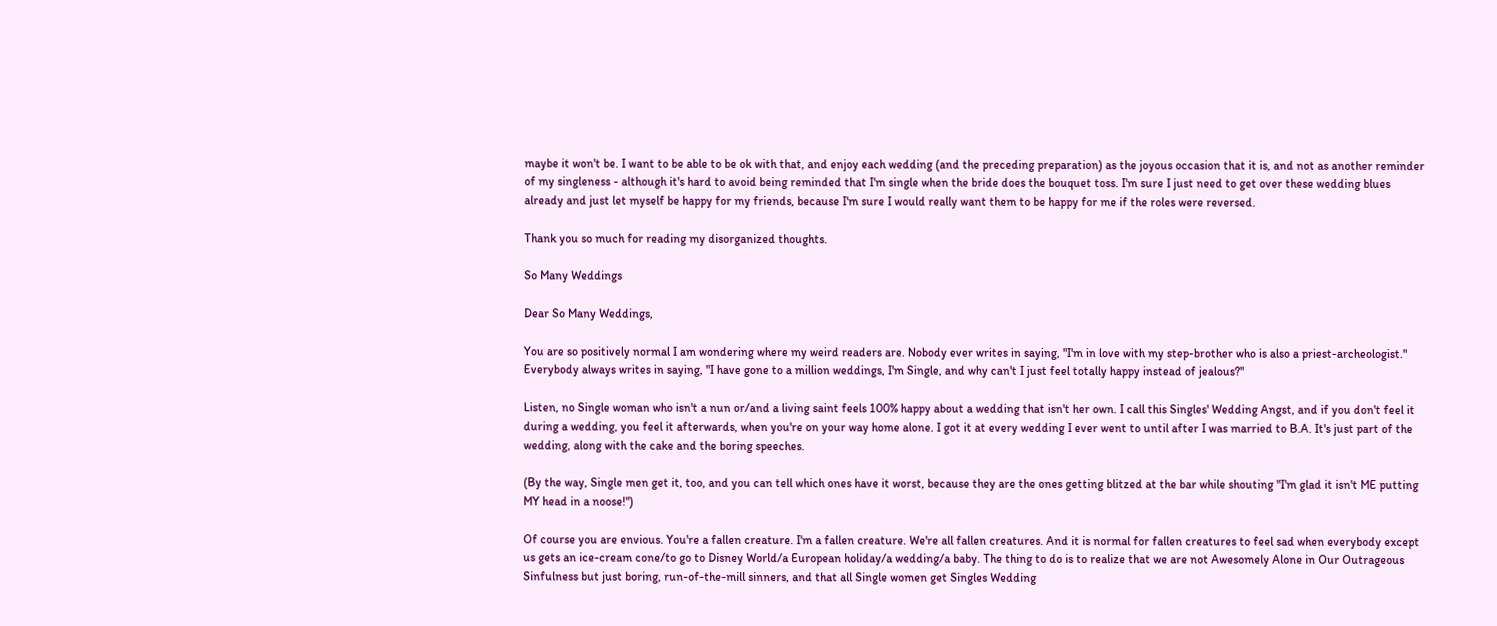maybe it won't be. I want to be able to be ok with that, and enjoy each wedding (and the preceding preparation) as the joyous occasion that it is, and not as another reminder of my singleness - although it's hard to avoid being reminded that I'm single when the bride does the bouquet toss. I'm sure I just need to get over these wedding blues already and just let myself be happy for my friends, because I'm sure I would really want them to be happy for me if the roles were reversed.

Thank you so much for reading my disorganized thoughts.

So Many Weddings

Dear So Many Weddings,

You are so positively normal I am wondering where my weird readers are. Nobody ever writes in saying, "I'm in love with my step-brother who is also a priest-archeologist." Everybody always writes in saying, "I have gone to a million weddings, I'm Single, and why can't I just feel totally happy instead of jealous?"

Listen, no Single woman who isn't a nun or/and a living saint feels 100% happy about a wedding that isn't her own. I call this Singles' Wedding Angst, and if you don't feel it during a wedding, you feel it afterwards, when you're on your way home alone. I got it at every wedding I ever went to until after I was married to B.A. It's just part of the wedding, along with the cake and the boring speeches.

(By the way, Single men get it, too, and you can tell which ones have it worst, because they are the ones getting blitzed at the bar while shouting "I'm glad it isn't ME putting MY head in a noose!")

Of course you are envious. You're a fallen creature. I'm a fallen creature. We're all fallen creatures. And it is normal for fallen creatures to feel sad when everybody except us gets an ice-cream cone/to go to Disney World/a European holiday/a wedding/a baby. The thing to do is to realize that we are not Awesomely Alone in Our Outrageous Sinfulness but just boring, run-of-the-mill sinners, and that all Single women get Singles Wedding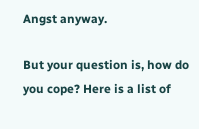Angst anyway.

But your question is, how do you cope? Here is a list of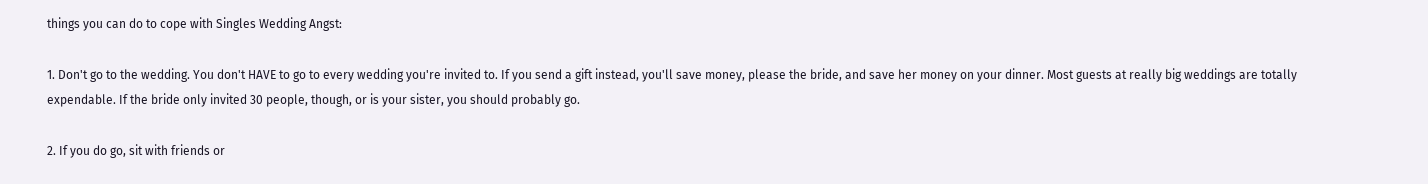things you can do to cope with Singles Wedding Angst:

1. Don't go to the wedding. You don't HAVE to go to every wedding you're invited to. If you send a gift instead, you'll save money, please the bride, and save her money on your dinner. Most guests at really big weddings are totally expendable. If the bride only invited 30 people, though, or is your sister, you should probably go.

2. If you do go, sit with friends or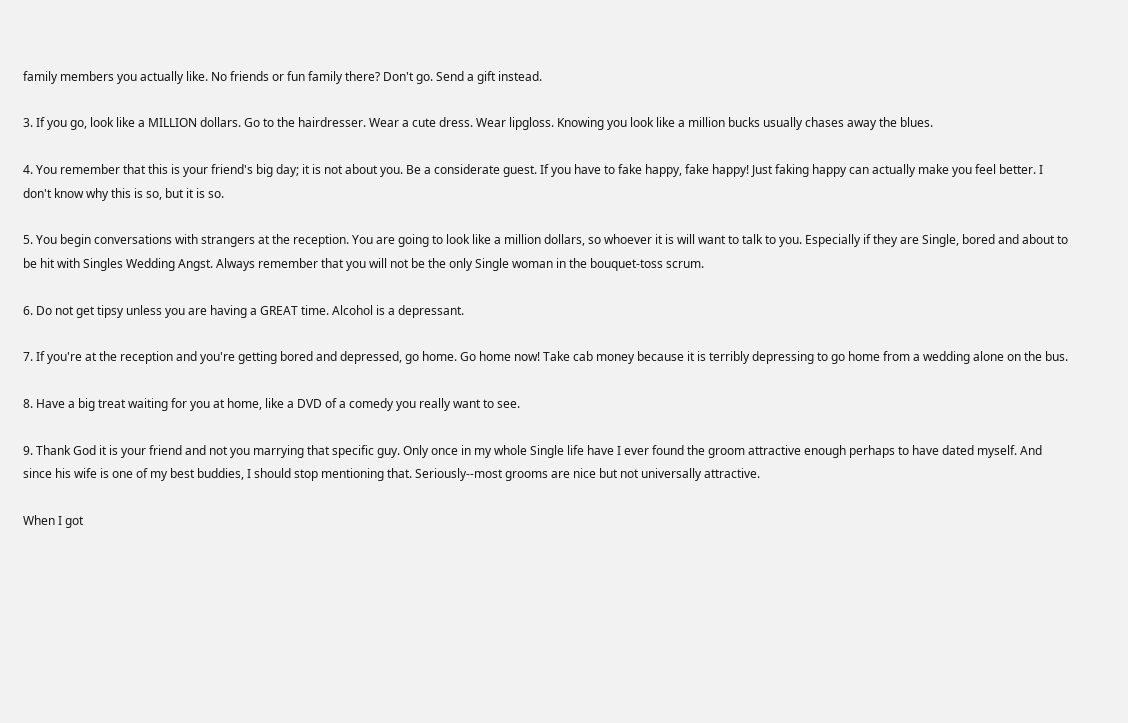family members you actually like. No friends or fun family there? Don't go. Send a gift instead.

3. If you go, look like a MILLION dollars. Go to the hairdresser. Wear a cute dress. Wear lipgloss. Knowing you look like a million bucks usually chases away the blues.

4. You remember that this is your friend's big day; it is not about you. Be a considerate guest. If you have to fake happy, fake happy! Just faking happy can actually make you feel better. I don't know why this is so, but it is so.

5. You begin conversations with strangers at the reception. You are going to look like a million dollars, so whoever it is will want to talk to you. Especially if they are Single, bored and about to be hit with Singles Wedding Angst. Always remember that you will not be the only Single woman in the bouquet-toss scrum.

6. Do not get tipsy unless you are having a GREAT time. Alcohol is a depressant.

7. If you're at the reception and you're getting bored and depressed, go home. Go home now! Take cab money because it is terribly depressing to go home from a wedding alone on the bus.

8. Have a big treat waiting for you at home, like a DVD of a comedy you really want to see.

9. Thank God it is your friend and not you marrying that specific guy. Only once in my whole Single life have I ever found the groom attractive enough perhaps to have dated myself. And since his wife is one of my best buddies, I should stop mentioning that. Seriously--most grooms are nice but not universally attractive.

When I got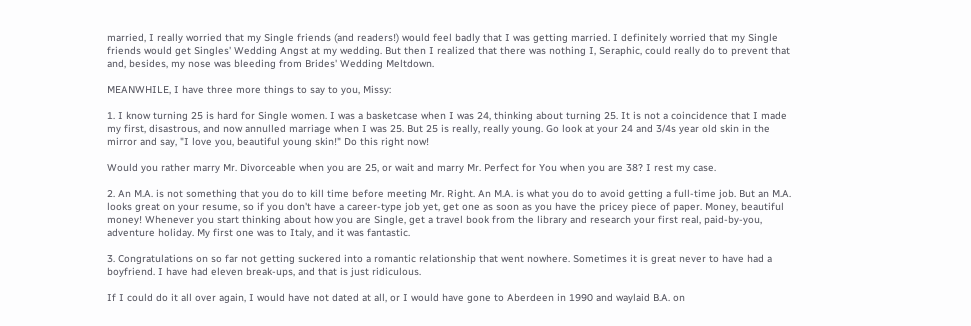married, I really worried that my Single friends (and readers!) would feel badly that I was getting married. I definitely worried that my Single friends would get Singles' Wedding Angst at my wedding. But then I realized that there was nothing I, Seraphic, could really do to prevent that and, besides, my nose was bleeding from Brides' Wedding Meltdown.

MEANWHILE, I have three more things to say to you, Missy:

1. I know turning 25 is hard for Single women. I was a basketcase when I was 24, thinking about turning 25. It is not a coincidence that I made my first, disastrous, and now annulled marriage when I was 25. But 25 is really, really young. Go look at your 24 and 3/4s year old skin in the mirror and say, "I love you, beautiful young skin!" Do this right now!

Would you rather marry Mr. Divorceable when you are 25, or wait and marry Mr. Perfect for You when you are 38? I rest my case.

2. An M.A. is not something that you do to kill time before meeting Mr. Right. An M.A. is what you do to avoid getting a full-time job. But an M.A. looks great on your resume, so if you don't have a career-type job yet, get one as soon as you have the pricey piece of paper. Money, beautiful money! Whenever you start thinking about how you are Single, get a travel book from the library and research your first real, paid-by-you, adventure holiday. My first one was to Italy, and it was fantastic.

3. Congratulations on so far not getting suckered into a romantic relationship that went nowhere. Sometimes it is great never to have had a boyfriend. I have had eleven break-ups, and that is just ridiculous.

If I could do it all over again, I would have not dated at all, or I would have gone to Aberdeen in 1990 and waylaid B.A. on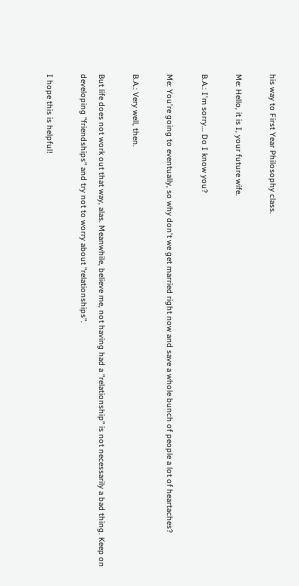his way to First Year Philosophy class.

Me: Hello, it is I, your future wife.

B.A.: I'm sorry... Do I know you?

Me: You're going to eventually, so why don't we get married right now and save a whole bunch of people a lot of heartaches?

B.A.: Very well, then.

But life does not work out that way, alas. Meanwhile, believe me, not having had a "relationship" is not necessarily a bad thing. Keep on developing "friendships" and try not to worry about "relationships".

I hope this is helpful!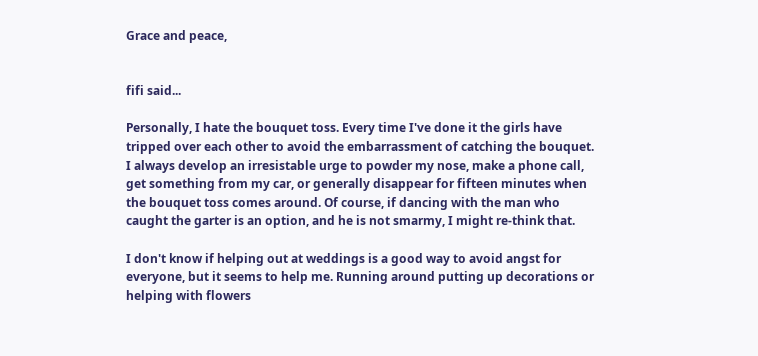Grace and peace,


fifi said...

Personally, I hate the bouquet toss. Every time I've done it the girls have tripped over each other to avoid the embarrassment of catching the bouquet. I always develop an irresistable urge to powder my nose, make a phone call, get something from my car, or generally disappear for fifteen minutes when the bouquet toss comes around. Of course, if dancing with the man who caught the garter is an option, and he is not smarmy, I might re-think that.

I don't know if helping out at weddings is a good way to avoid angst for everyone, but it seems to help me. Running around putting up decorations or helping with flowers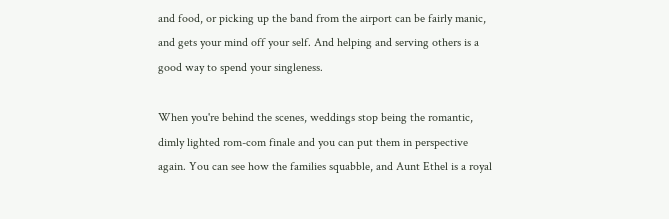and food, or picking up the band from the airport can be fairly manic, and gets your mind off your self. And helping and serving others is a good way to spend your singleness.

When you're behind the scenes, weddings stop being the romantic, dimly lighted rom-com finale and you can put them in perspective again. You can see how the families squabble, and Aunt Ethel is a royal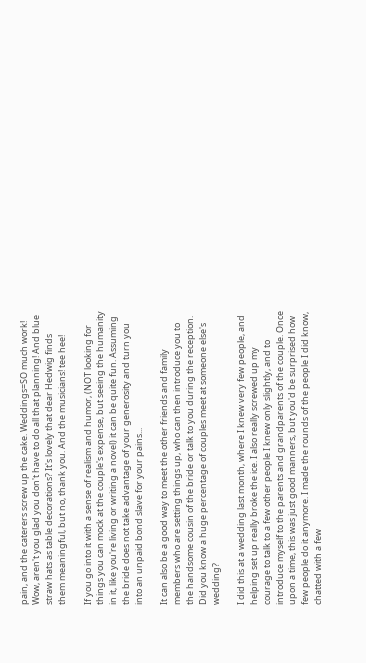pain, and the caterers screw up the cake. Weddings=SO much work! Wow, aren't you glad you don't have to do all that planning! And blue straw hats as table decorations? It's lovely that dear Hedwig finds them meaningful, but no, thank you. And the musicians! tee hee!

If you go into it with a sense of realism and humor, (NOT looking for things you can mock at the couple's expense, but seeing the humanity in it, like you're living or writing a novel) it can be quite fun. Assuming the bride does not take advantage of your generosity and turn you into an unpaid bond slave for your pains...

It can also be a good way to meet the other friends and family members who are setting things up, who can then introduce you to the handsome cousin of the bride or talk to you during the reception. Did you know a huge percentage of couples meet at someone else's wedding?

I did this at a wedding last month, where I knew very few people, and helping set up really broke the ice. I also really screwed up my courage to talk to a few other people I knew only slightly, and to introduce myself to the parents and grandparents of the couple. Once upon a time, this was just good manners, but you'd be surprised how few people do it anymore. I made the rounds of the people I did know, chatted with a few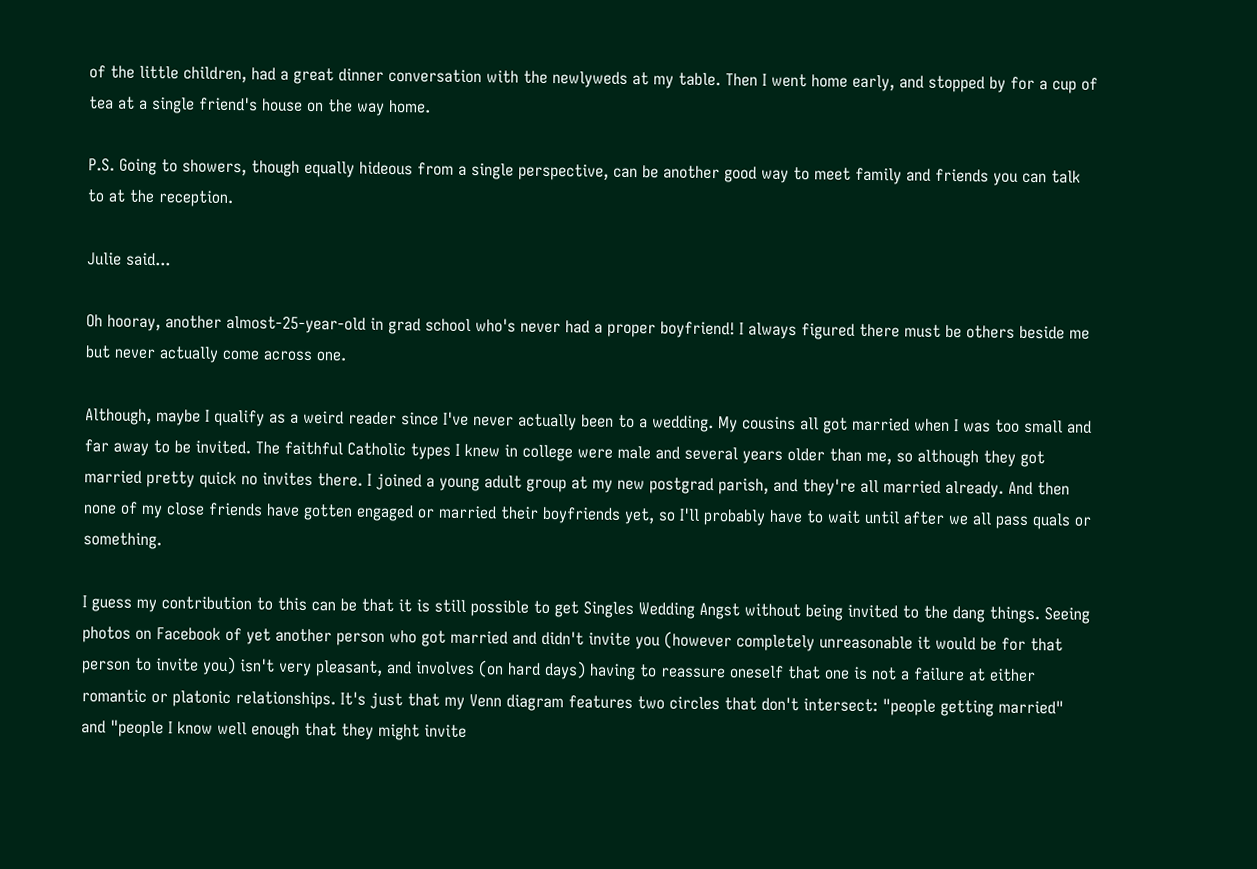of the little children, had a great dinner conversation with the newlyweds at my table. Then I went home early, and stopped by for a cup of tea at a single friend's house on the way home.

P.S. Going to showers, though equally hideous from a single perspective, can be another good way to meet family and friends you can talk to at the reception.

Julie said...

Oh hooray, another almost-25-year-old in grad school who's never had a proper boyfriend! I always figured there must be others beside me but never actually come across one.

Although, maybe I qualify as a weird reader since I've never actually been to a wedding. My cousins all got married when I was too small and far away to be invited. The faithful Catholic types I knew in college were male and several years older than me, so although they got married pretty quick no invites there. I joined a young adult group at my new postgrad parish, and they're all married already. And then none of my close friends have gotten engaged or married their boyfriends yet, so I'll probably have to wait until after we all pass quals or something.

I guess my contribution to this can be that it is still possible to get Singles Wedding Angst without being invited to the dang things. Seeing photos on Facebook of yet another person who got married and didn't invite you (however completely unreasonable it would be for that person to invite you) isn't very pleasant, and involves (on hard days) having to reassure oneself that one is not a failure at either romantic or platonic relationships. It's just that my Venn diagram features two circles that don't intersect: "people getting married" and "people I know well enough that they might invite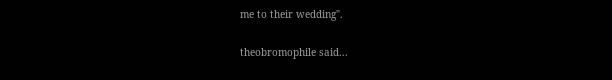me to their wedding".

theobromophile said...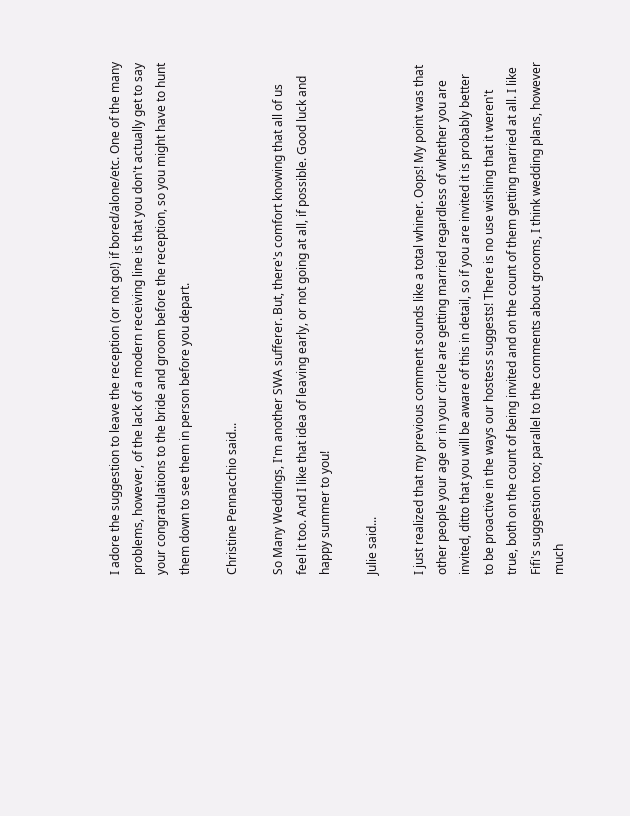I adore the suggestion to leave the reception (or not go!) if bored/alone/etc. One of the many problems, however, of the lack of a modern receiving line is that you don't actually get to say your congratulations to the bride and groom before the reception, so you might have to hunt them down to see them in person before you depart.

Christine Pennacchio said...

So Many Weddings, I'm another SWA sufferer. But, there's comfort knowing that all of us feel it too. And I like that idea of leaving early, or not going at all, if possible. Good luck and happy summer to you!

Julie said...

I just realized that my previous comment sounds like a total whiner. Oops! My point was that other people your age or in your circle are getting married regardless of whether you are invited, ditto that you will be aware of this in detail, so if you are invited it is probably better to be proactive in the ways our hostess suggests! There is no use wishing that it weren't true, both on the count of being invited and on the count of them getting married at all. I like Fifi's suggestion too; parallel to the comments about grooms, I think wedding plans, however much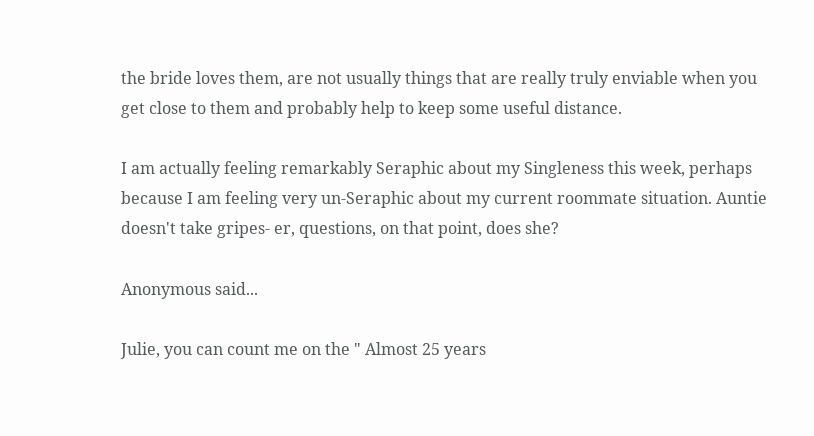the bride loves them, are not usually things that are really truly enviable when you get close to them and probably help to keep some useful distance.

I am actually feeling remarkably Seraphic about my Singleness this week, perhaps because I am feeling very un-Seraphic about my current roommate situation. Auntie doesn't take gripes- er, questions, on that point, does she?

Anonymous said...

Julie, you can count me on the " Almost 25 years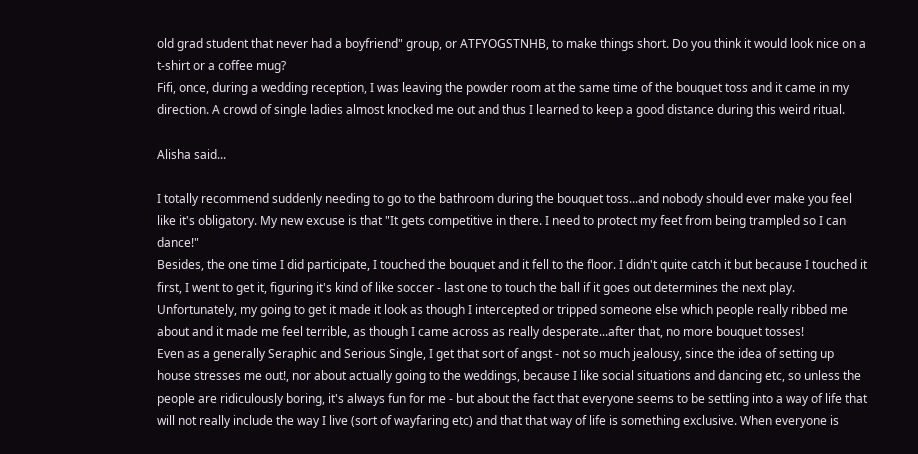old grad student that never had a boyfriend" group, or ATFYOGSTNHB, to make things short. Do you think it would look nice on a t-shirt or a coffee mug?
Fifi, once, during a wedding reception, I was leaving the powder room at the same time of the bouquet toss and it came in my direction. A crowd of single ladies almost knocked me out and thus I learned to keep a good distance during this weird ritual.

Alisha said...

I totally recommend suddenly needing to go to the bathroom during the bouquet toss...and nobody should ever make you feel like it's obligatory. My new excuse is that "It gets competitive in there. I need to protect my feet from being trampled so I can dance!"
Besides, the one time I did participate, I touched the bouquet and it fell to the floor. I didn't quite catch it but because I touched it first, I went to get it, figuring it's kind of like soccer - last one to touch the ball if it goes out determines the next play. Unfortunately, my going to get it made it look as though I intercepted or tripped someone else which people really ribbed me about and it made me feel terrible, as though I came across as really desperate...after that, no more bouquet tosses!
Even as a generally Seraphic and Serious Single, I get that sort of angst - not so much jealousy, since the idea of setting up house stresses me out!, nor about actually going to the weddings, because I like social situations and dancing etc, so unless the people are ridiculously boring, it's always fun for me - but about the fact that everyone seems to be settling into a way of life that will not really include the way I live (sort of wayfaring etc) and that that way of life is something exclusive. When everyone is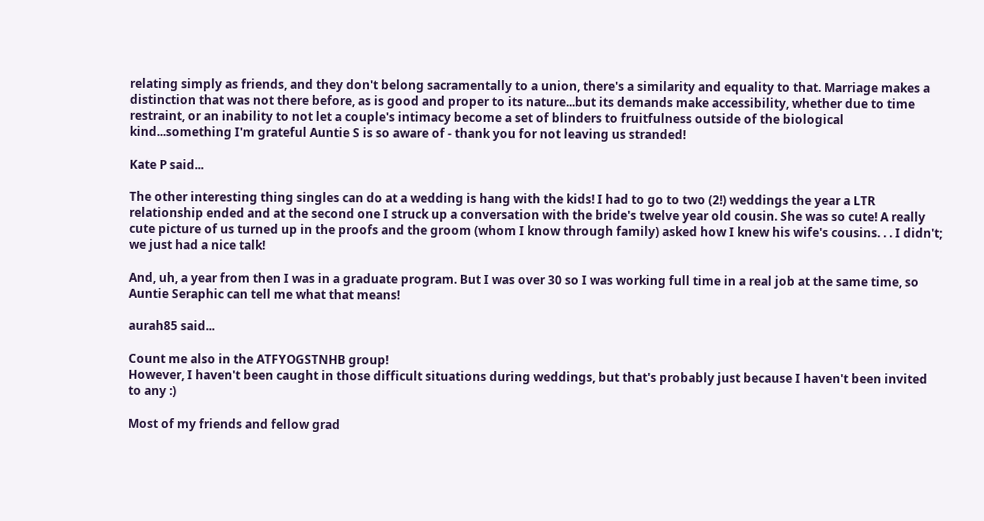relating simply as friends, and they don't belong sacramentally to a union, there's a similarity and equality to that. Marriage makes a distinction that was not there before, as is good and proper to its nature...but its demands make accessibility, whether due to time restraint, or an inability to not let a couple's intimacy become a set of blinders to fruitfulness outside of the biological kind...something I'm grateful Auntie S is so aware of - thank you for not leaving us stranded!

Kate P said...

The other interesting thing singles can do at a wedding is hang with the kids! I had to go to two (2!) weddings the year a LTR relationship ended and at the second one I struck up a conversation with the bride's twelve year old cousin. She was so cute! A really cute picture of us turned up in the proofs and the groom (whom I know through family) asked how I knew his wife's cousins. . . I didn't; we just had a nice talk!

And, uh, a year from then I was in a graduate program. But I was over 30 so I was working full time in a real job at the same time, so Auntie Seraphic can tell me what that means!

aurah85 said...

Count me also in the ATFYOGSTNHB group!
However, I haven't been caught in those difficult situations during weddings, but that's probably just because I haven't been invited to any :)

Most of my friends and fellow grad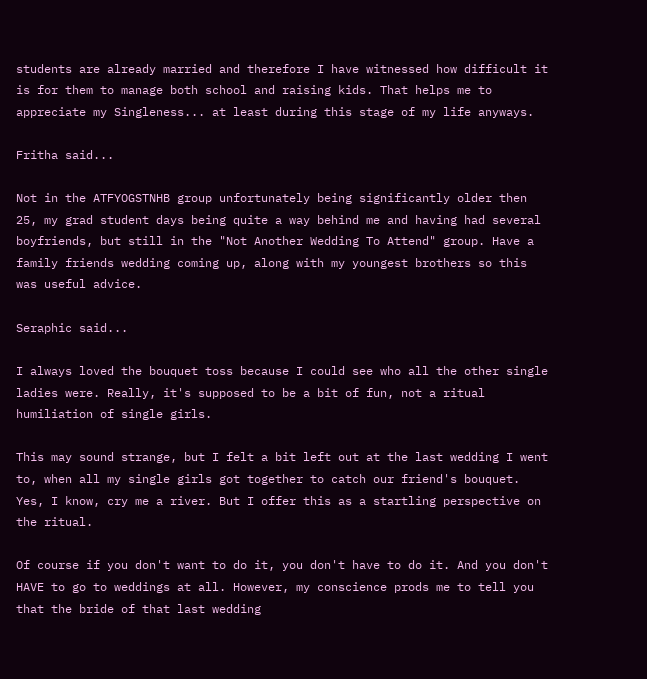students are already married and therefore I have witnessed how difficult it is for them to manage both school and raising kids. That helps me to appreciate my Singleness... at least during this stage of my life anyways.

Fritha said...

Not in the ATFYOGSTNHB group unfortunately being significantly older then 25, my grad student days being quite a way behind me and having had several boyfriends, but still in the "Not Another Wedding To Attend" group. Have a family friends wedding coming up, along with my youngest brothers so this was useful advice.

Seraphic said...

I always loved the bouquet toss because I could see who all the other single ladies were. Really, it's supposed to be a bit of fun, not a ritual humiliation of single girls.

This may sound strange, but I felt a bit left out at the last wedding I went to, when all my single girls got together to catch our friend's bouquet. Yes, I know, cry me a river. But I offer this as a startling perspective on the ritual.

Of course if you don't want to do it, you don't have to do it. And you don't HAVE to go to weddings at all. However, my conscience prods me to tell you that the bride of that last wedding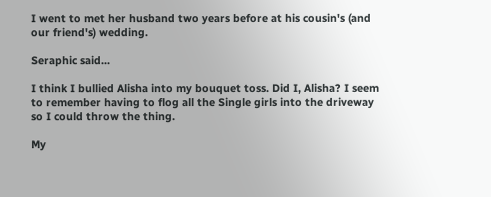I went to met her husband two years before at his cousin's (and our friend's) wedding.

Seraphic said...

I think I bullied Alisha into my bouquet toss. Did I, Alisha? I seem to remember having to flog all the Single girls into the driveway so I could throw the thing.

My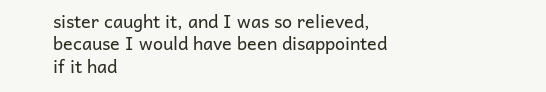sister caught it, and I was so relieved, because I would have been disappointed if it had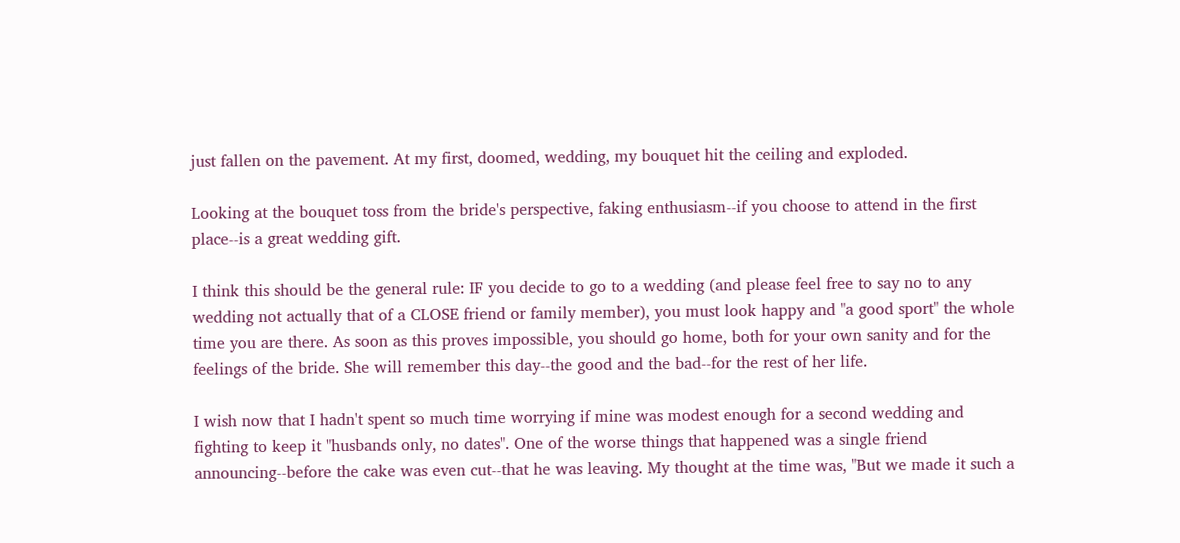just fallen on the pavement. At my first, doomed, wedding, my bouquet hit the ceiling and exploded.

Looking at the bouquet toss from the bride's perspective, faking enthusiasm--if you choose to attend in the first place--is a great wedding gift.

I think this should be the general rule: IF you decide to go to a wedding (and please feel free to say no to any wedding not actually that of a CLOSE friend or family member), you must look happy and "a good sport" the whole time you are there. As soon as this proves impossible, you should go home, both for your own sanity and for the feelings of the bride. She will remember this day--the good and the bad--for the rest of her life.

I wish now that I hadn't spent so much time worrying if mine was modest enough for a second wedding and fighting to keep it "husbands only, no dates". One of the worse things that happened was a single friend announcing--before the cake was even cut--that he was leaving. My thought at the time was, "But we made it such a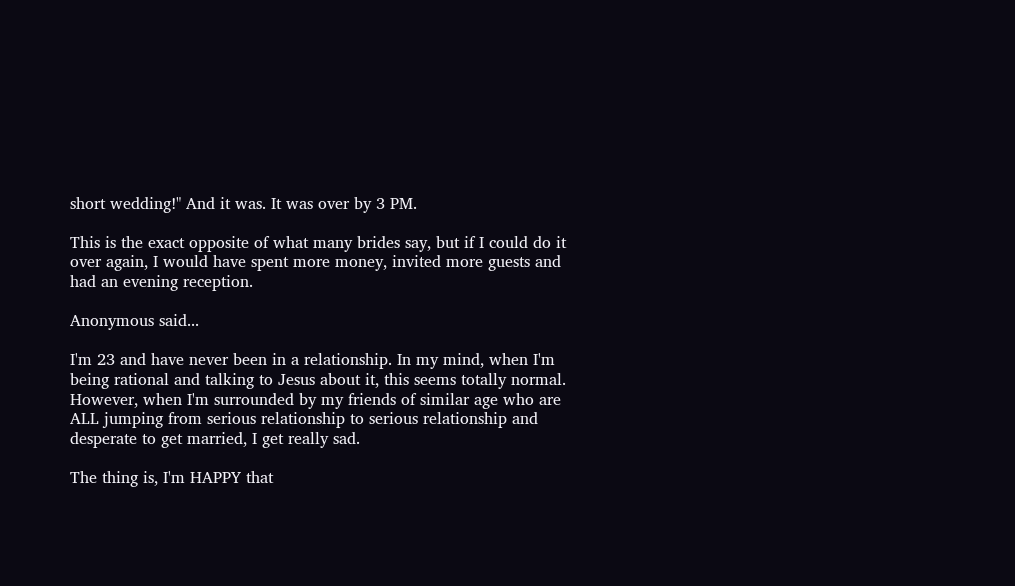short wedding!" And it was. It was over by 3 PM.

This is the exact opposite of what many brides say, but if I could do it over again, I would have spent more money, invited more guests and had an evening reception.

Anonymous said...

I'm 23 and have never been in a relationship. In my mind, when I'm being rational and talking to Jesus about it, this seems totally normal. However, when I'm surrounded by my friends of similar age who are ALL jumping from serious relationship to serious relationship and desperate to get married, I get really sad.

The thing is, I'm HAPPY that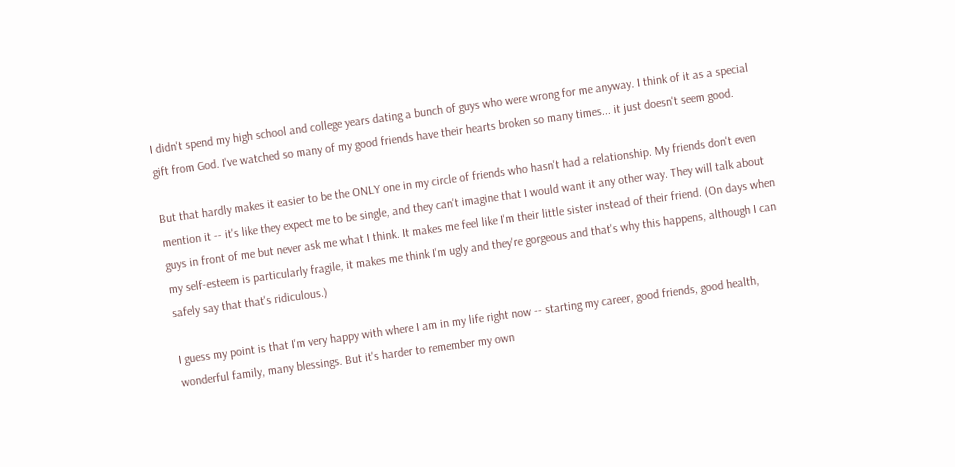I didn't spend my high school and college years dating a bunch of guys who were wrong for me anyway. I think of it as a special gift from God. I've watched so many of my good friends have their hearts broken so many times... it just doesn't seem good.

But that hardly makes it easier to be the ONLY one in my circle of friends who hasn't had a relationship. My friends don't even mention it -- it's like they expect me to be single, and they can't imagine that I would want it any other way. They will talk about guys in front of me but never ask me what I think. It makes me feel like I'm their little sister instead of their friend. (On days when my self-esteem is particularly fragile, it makes me think I'm ugly and they're gorgeous and that's why this happens, although I can safely say that that's ridiculous.)

I guess my point is that I'm very happy with where I am in my life right now -- starting my career, good friends, good health, wonderful family, many blessings. But it's harder to remember my own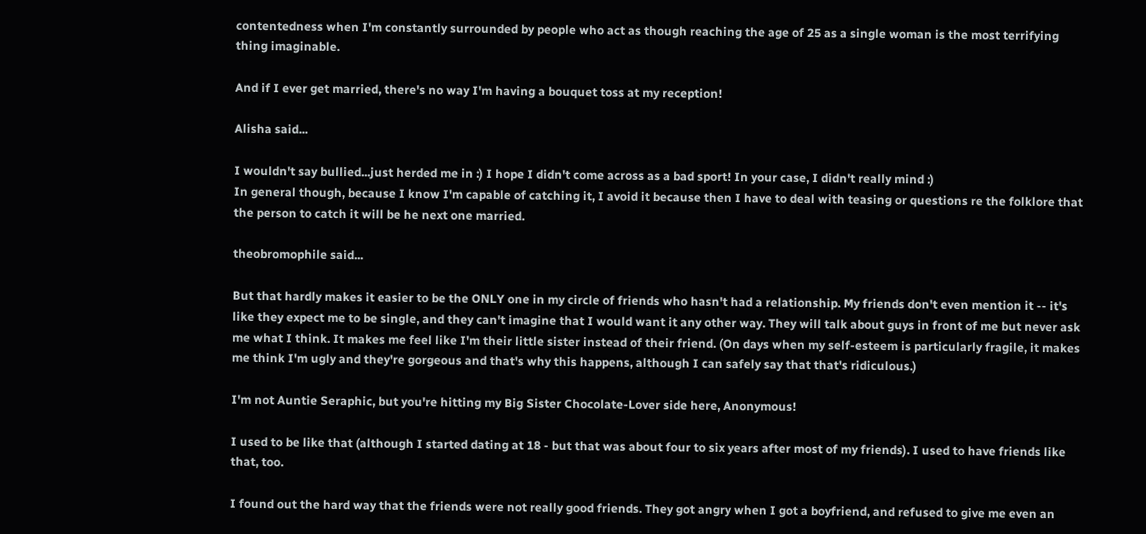contentedness when I'm constantly surrounded by people who act as though reaching the age of 25 as a single woman is the most terrifying thing imaginable.

And if I ever get married, there's no way I'm having a bouquet toss at my reception!

Alisha said...

I wouldn't say bullied...just herded me in :) I hope I didn't come across as a bad sport! In your case, I didn't really mind :)
In general though, because I know I'm capable of catching it, I avoid it because then I have to deal with teasing or questions re the folklore that the person to catch it will be he next one married.

theobromophile said...

But that hardly makes it easier to be the ONLY one in my circle of friends who hasn't had a relationship. My friends don't even mention it -- it's like they expect me to be single, and they can't imagine that I would want it any other way. They will talk about guys in front of me but never ask me what I think. It makes me feel like I'm their little sister instead of their friend. (On days when my self-esteem is particularly fragile, it makes me think I'm ugly and they're gorgeous and that's why this happens, although I can safely say that that's ridiculous.)

I'm not Auntie Seraphic, but you're hitting my Big Sister Chocolate-Lover side here, Anonymous!

I used to be like that (although I started dating at 18 - but that was about four to six years after most of my friends). I used to have friends like that, too.

I found out the hard way that the friends were not really good friends. They got angry when I got a boyfriend, and refused to give me even an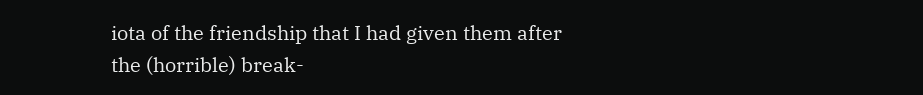iota of the friendship that I had given them after the (horrible) break-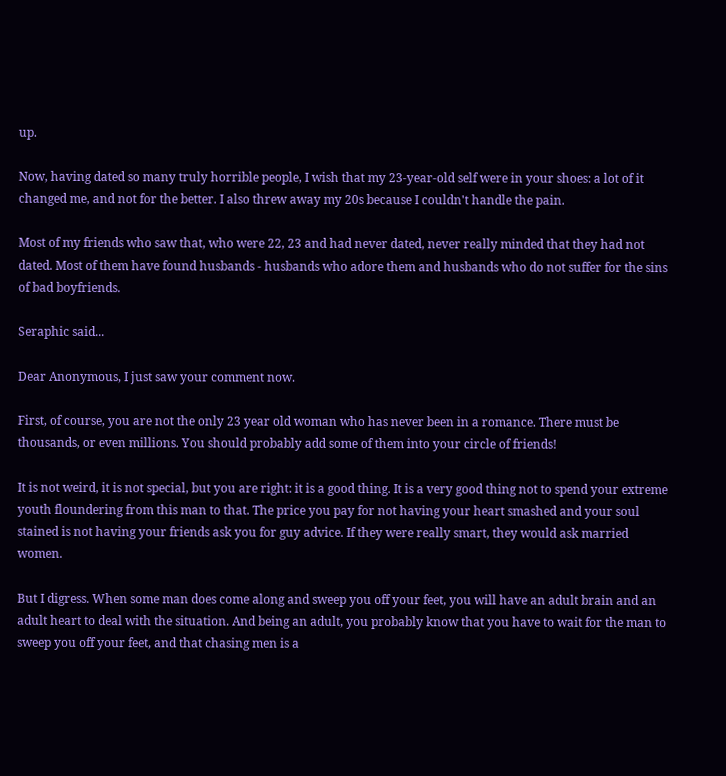up.

Now, having dated so many truly horrible people, I wish that my 23-year-old self were in your shoes: a lot of it changed me, and not for the better. I also threw away my 20s because I couldn't handle the pain.

Most of my friends who saw that, who were 22, 23 and had never dated, never really minded that they had not dated. Most of them have found husbands - husbands who adore them and husbands who do not suffer for the sins of bad boyfriends.

Seraphic said...

Dear Anonymous, I just saw your comment now.

First, of course, you are not the only 23 year old woman who has never been in a romance. There must be thousands, or even millions. You should probably add some of them into your circle of friends!

It is not weird, it is not special, but you are right: it is a good thing. It is a very good thing not to spend your extreme youth floundering from this man to that. The price you pay for not having your heart smashed and your soul stained is not having your friends ask you for guy advice. If they were really smart, they would ask married women.

But I digress. When some man does come along and sweep you off your feet, you will have an adult brain and an adult heart to deal with the situation. And being an adult, you probably know that you have to wait for the man to sweep you off your feet, and that chasing men is a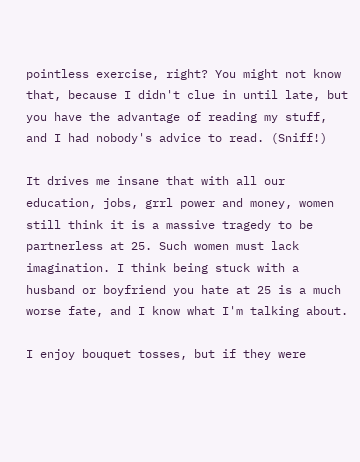pointless exercise, right? You might not know that, because I didn't clue in until late, but you have the advantage of reading my stuff, and I had nobody's advice to read. (Sniff!)

It drives me insane that with all our education, jobs, grrl power and money, women still think it is a massive tragedy to be partnerless at 25. Such women must lack imagination. I think being stuck with a husband or boyfriend you hate at 25 is a much worse fate, and I know what I'm talking about.

I enjoy bouquet tosses, but if they were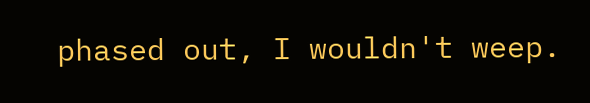phased out, I wouldn't weep.